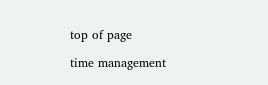top of page

time management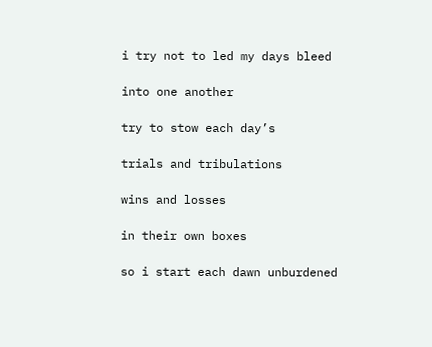i try not to led my days bleed

into one another

try to stow each day’s

trials and tribulations

wins and losses

in their own boxes

so i start each dawn unburdened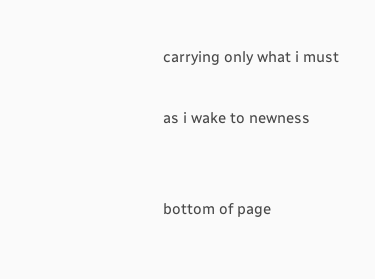carrying only what i must

as i wake to newness


bottom of page